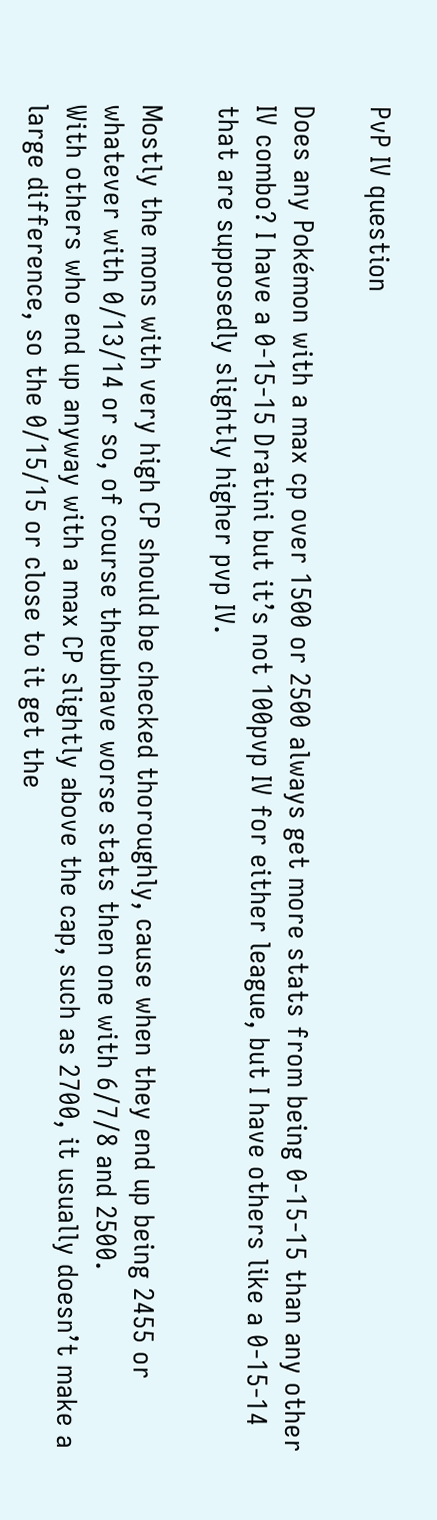PvP IV question

Does any Pokémon with a max cp over 1500 or 2500 always get more stats from being 0-15-15 than any other IV combo? I have a 0-15-15 Dratini but it’s not 100pvp IV for either league, but I have others like a 0-15-14 that are supposedly slightly higher pvp IV.

Mostly the mons with very high CP should be checked thoroughly, cause when they end up being 2455 or whatever with 0/13/14 or so, of course theubhave worse stats then one with 6/7/8 and 2500.
With others who end up anyway with a max CP slightly above the cap, such as 2700, it usually doesn’t make a large difference, so the 0/15/15 or close to it get the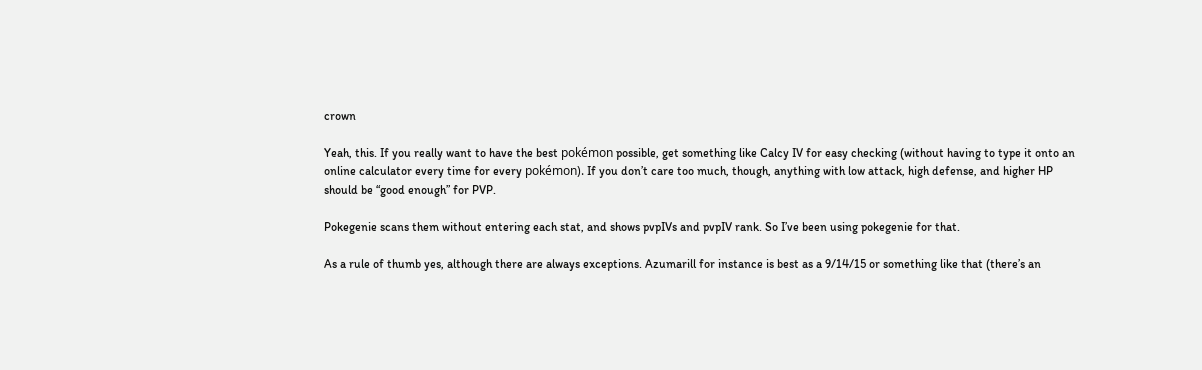crown

Yeah, this. If you really want to have the best pokémon possible, get something like Calcy IV for easy checking (without having to type it onto an online calculator every time for every pokémon). If you don’t care too much, though, anything with low attack, high defense, and higher HP should be “good enough” for PVP.

Pokegenie scans them without entering each stat, and shows pvpIVs and pvpIV rank. So I’ve been using pokegenie for that.

As a rule of thumb yes, although there are always exceptions. Azumarill for instance is best as a 9/14/15 or something like that (there’s an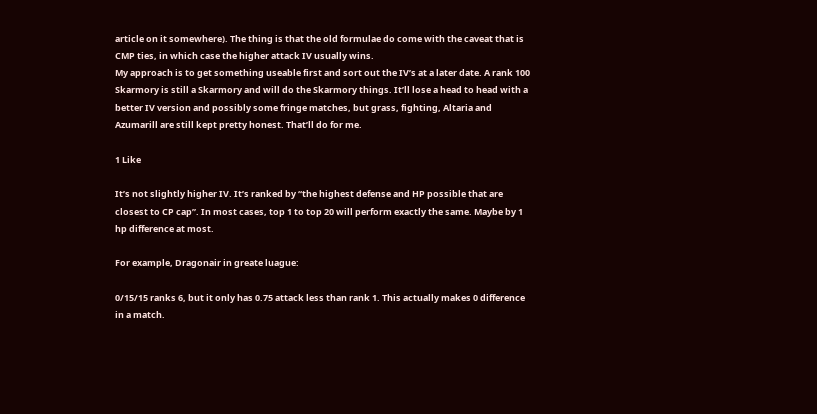article on it somewhere). The thing is that the old formulae do come with the caveat that is CMP ties, in which case the higher attack IV usually wins.
My approach is to get something useable first and sort out the IV’s at a later date. A rank 100 Skarmory is still a Skarmory and will do the Skarmory things. It’ll lose a head to head with a better IV version and possibly some fringe matches, but grass, fighting, Altaria and Azumarill are still kept pretty honest. That’ll do for me.

1 Like

It’s not slightly higher IV. It’s ranked by “the highest defense and HP possible that are closest to CP cap”. In most cases, top 1 to top 20 will perform exactly the same. Maybe by 1 hp difference at most.

For example, Dragonair in greate luague:

0/15/15 ranks 6, but it only has 0.75 attack less than rank 1. This actually makes 0 difference in a match.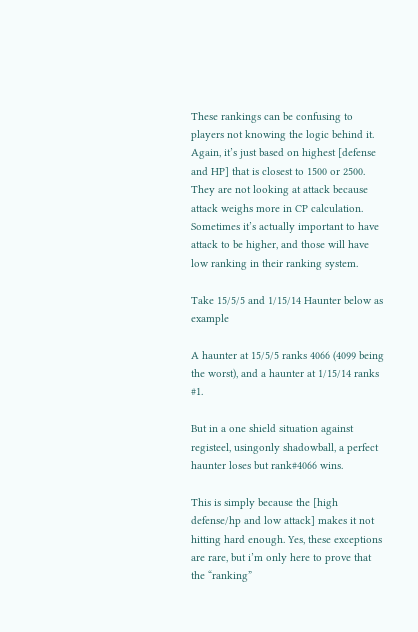These rankings can be confusing to players not knowing the logic behind it. Again, it’s just based on highest [defense and HP] that is closest to 1500 or 2500. They are not looking at attack because attack weighs more in CP calculation. Sometimes it’s actually important to have attack to be higher, and those will have low ranking in their ranking system.

Take 15/5/5 and 1/15/14 Haunter below as example

A haunter at 15/5/5 ranks 4066 (4099 being the worst), and a haunter at 1/15/14 ranks #1.

But in a one shield situation against registeel, usingonly shadowball, a perfect haunter loses but rank#4066 wins.

This is simply because the [high defense/hp and low attack] makes it not hitting hard enough. Yes, these exceptions are rare, but i’m only here to prove that the “ranking”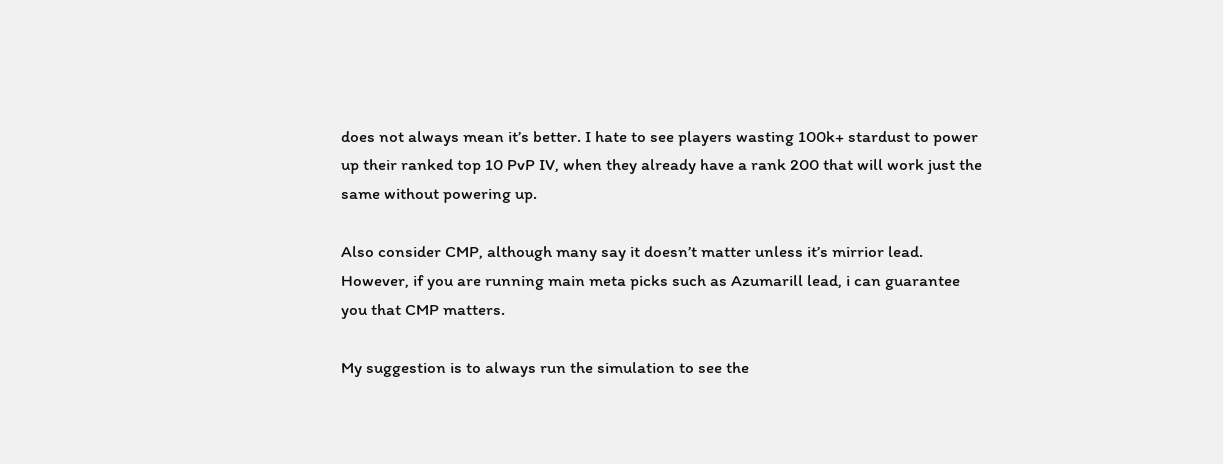does not always mean it’s better. I hate to see players wasting 100k+ stardust to power up their ranked top 10 PvP IV, when they already have a rank 200 that will work just the same without powering up.

Also consider CMP, although many say it doesn’t matter unless it’s mirrior lead. However, if you are running main meta picks such as Azumarill lead, i can guarantee you that CMP matters.

My suggestion is to always run the simulation to see the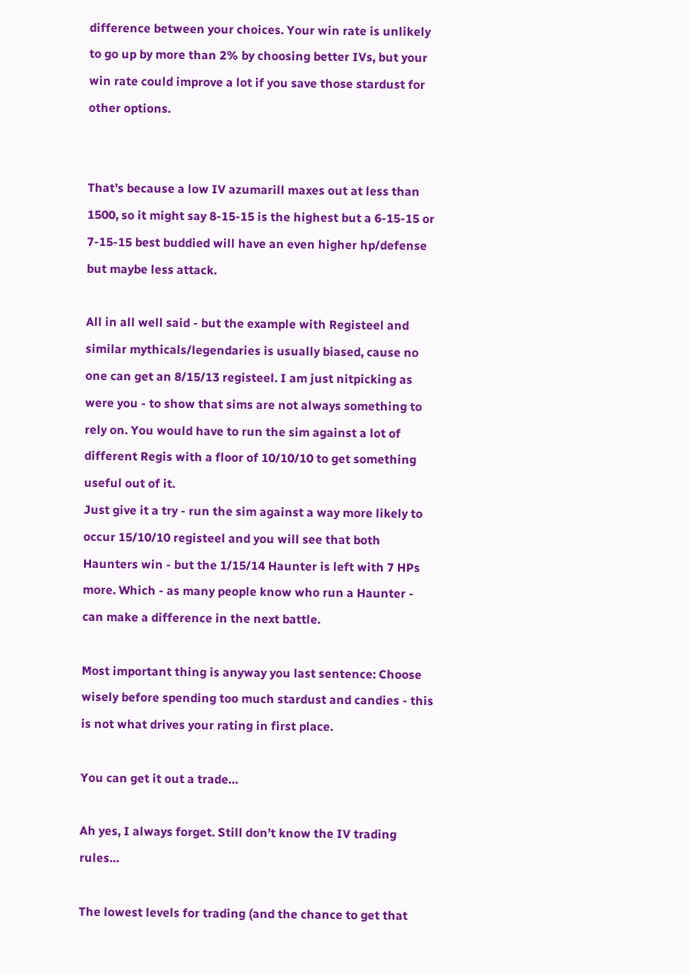difference between your choices. Your win rate is unlikely to go up by more than 2% by choosing better IVs, but your win rate could improve a lot if you save those stardust for other options.


That’s because a low IV azumarill maxes out at less than 1500, so it might say 8-15-15 is the highest but a 6-15-15 or 7-15-15 best buddied will have an even higher hp/defense but maybe less attack.

All in all well said - but the example with Registeel and similar mythicals/legendaries is usually biased, cause no one can get an 8/15/13 registeel. I am just nitpicking as were you - to show that sims are not always something to rely on. You would have to run the sim against a lot of different Regis with a floor of 10/10/10 to get something useful out of it.
Just give it a try - run the sim against a way more likely to occur 15/10/10 registeel and you will see that both Haunters win - but the 1/15/14 Haunter is left with 7 HPs more. Which - as many people know who run a Haunter - can make a difference in the next battle.

Most important thing is anyway you last sentence: Choose wisely before spending too much stardust and candies - this is not what drives your rating in first place.

You can get it out a trade…

Ah yes, I always forget. Still don’t know the IV trading rules…

The lowest levels for trading (and the chance to get that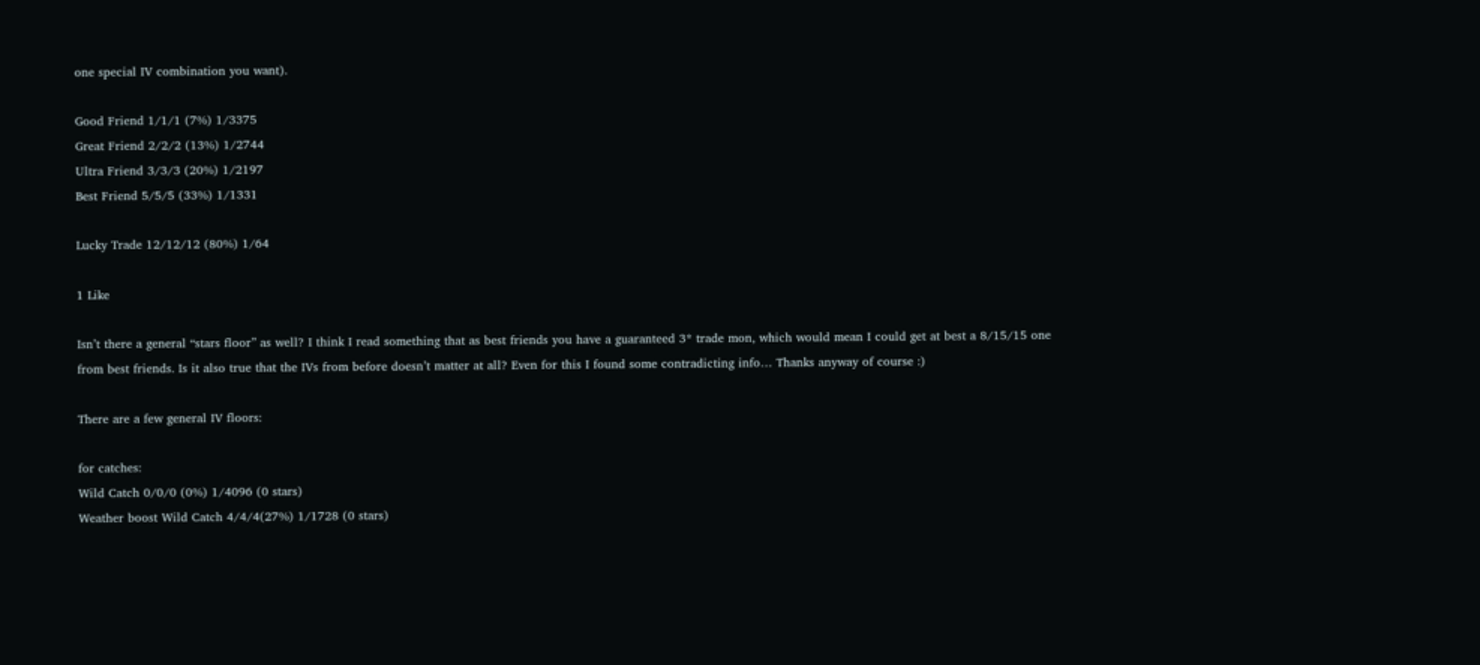one special IV combination you want).

Good Friend 1/1/1 (7%) 1/3375
Great Friend 2/2/2 (13%) 1/2744
Ultra Friend 3/3/3 (20%) 1/2197
Best Friend 5/5/5 (33%) 1/1331

Lucky Trade 12/12/12 (80%) 1/64

1 Like

Isn’t there a general “stars floor” as well? I think I read something that as best friends you have a guaranteed 3* trade mon, which would mean I could get at best a 8/15/15 one from best friends. Is it also true that the IVs from before doesn’t matter at all? Even for this I found some contradicting info… Thanks anyway of course :)

There are a few general IV floors:

for catches:
Wild Catch 0/0/0 (0%) 1/4096 (0 stars)
Weather boost Wild Catch 4/4/4(27%) 1/1728 (0 stars)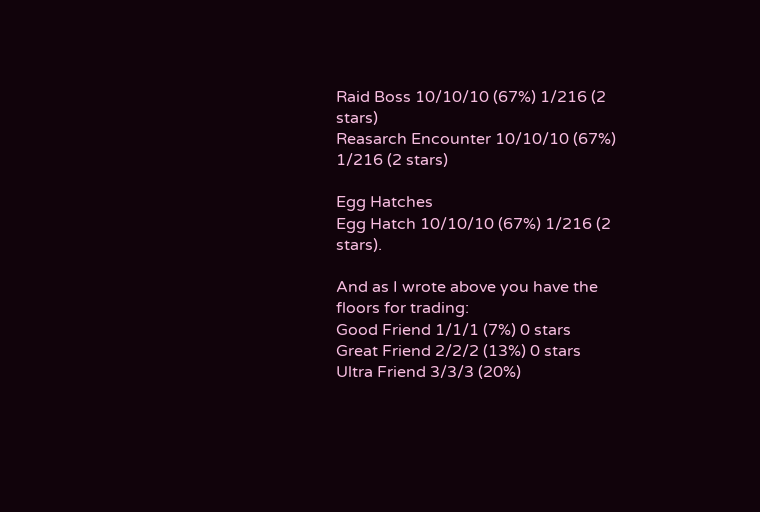Raid Boss 10/10/10 (67%) 1/216 (2 stars)
Reasarch Encounter 10/10/10 (67%) 1/216 (2 stars)

Egg Hatches
Egg Hatch 10/10/10 (67%) 1/216 (2 stars).

And as I wrote above you have the floors for trading:
Good Friend 1/1/1 (7%) 0 stars
Great Friend 2/2/2 (13%) 0 stars
Ultra Friend 3/3/3 (20%)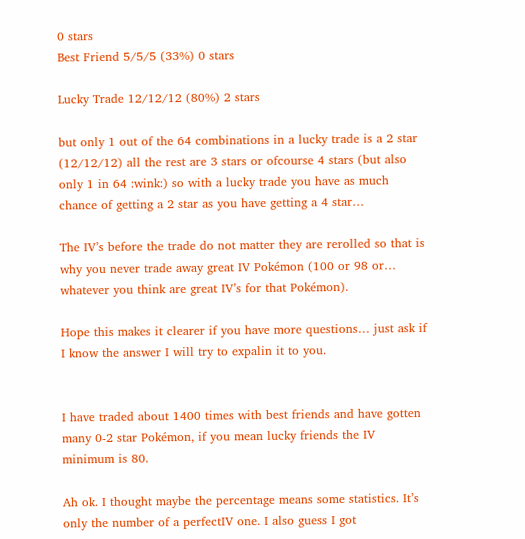0 stars
Best Friend 5/5/5 (33%) 0 stars

Lucky Trade 12/12/12 (80%) 2 stars

but only 1 out of the 64 combinations in a lucky trade is a 2 star (12/12/12) all the rest are 3 stars or ofcourse 4 stars (but also only 1 in 64 :wink:) so with a lucky trade you have as much chance of getting a 2 star as you have getting a 4 star…

The IV’s before the trade do not matter they are rerolled so that is why you never trade away great IV Pokémon (100 or 98 or… whatever you think are great IV’s for that Pokémon).

Hope this makes it clearer if you have more questions… just ask if I know the answer I will try to expalin it to you.


I have traded about 1400 times with best friends and have gotten many 0-2 star Pokémon, if you mean lucky friends the IV minimum is 80.

Ah ok. I thought maybe the percentage means some statistics. It’s only the number of a perfectIV one. I also guess I got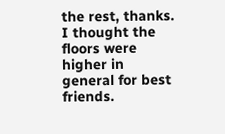the rest, thanks. I thought the floors were higher in general for best friends.